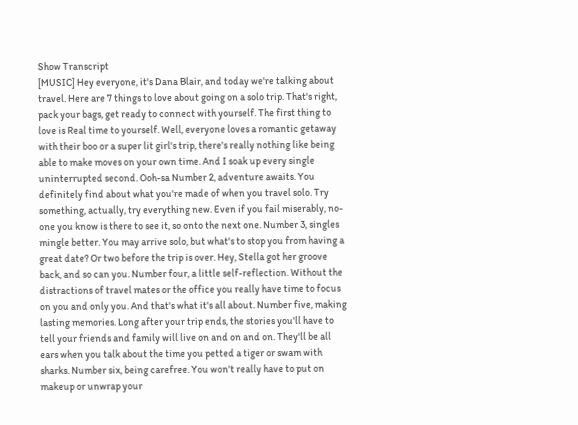Show Transcript
[MUSIC] Hey everyone, it's Dana Blair, and today we're talking about travel. Here are 7 things to love about going on a solo trip. That's right, pack your bags, get ready to connect with yourself. The first thing to love is Real time to yourself. Well, everyone loves a romantic getaway with their boo or a super lit girl's trip, there's really nothing like being able to make moves on your own time. And I soak up every single uninterrupted second. Ooh-sa Number 2, adventure awaits. You definitely find about what you're made of when you travel solo. Try something, actually, try everything new. Even if you fail miserably, no-one you know is there to see it, so onto the next one. Number 3, singles mingle better. You may arrive solo, but what's to stop you from having a great date? Or two before the trip is over. Hey, Stella got her groove back, and so can you. Number four, a little self-reflection. Without the distractions of travel mates or the office you really have time to focus on you and only you. And that's what it's all about. Number five, making lasting memories. Long after your trip ends, the stories you'll have to tell your friends and family will live on and on and on. They'll be all ears when you talk about the time you petted a tiger or swam with sharks. Number six, being carefree. You won't really have to put on makeup or unwrap your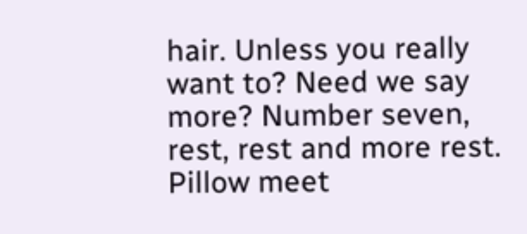hair. Unless you really want to? Need we say more? Number seven, rest, rest and more rest. Pillow meet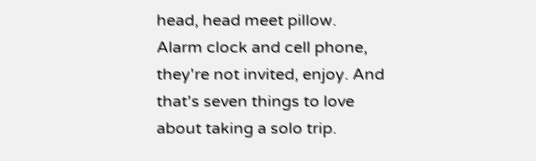head, head meet pillow. Alarm clock and cell phone, they're not invited, enjoy. And that's seven things to love about taking a solo trip.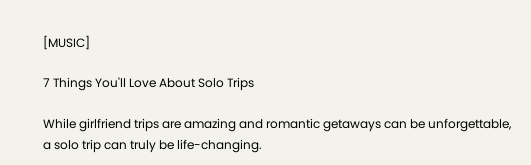[MUSIC]

7 Things You'll Love About Solo Trips

While girlfriend trips are amazing and romantic getaways can be unforgettable, a solo trip can truly be life-changing.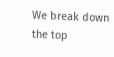We break down the top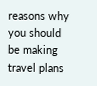reasons why you should be making travel plans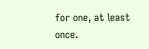for one, at least once.